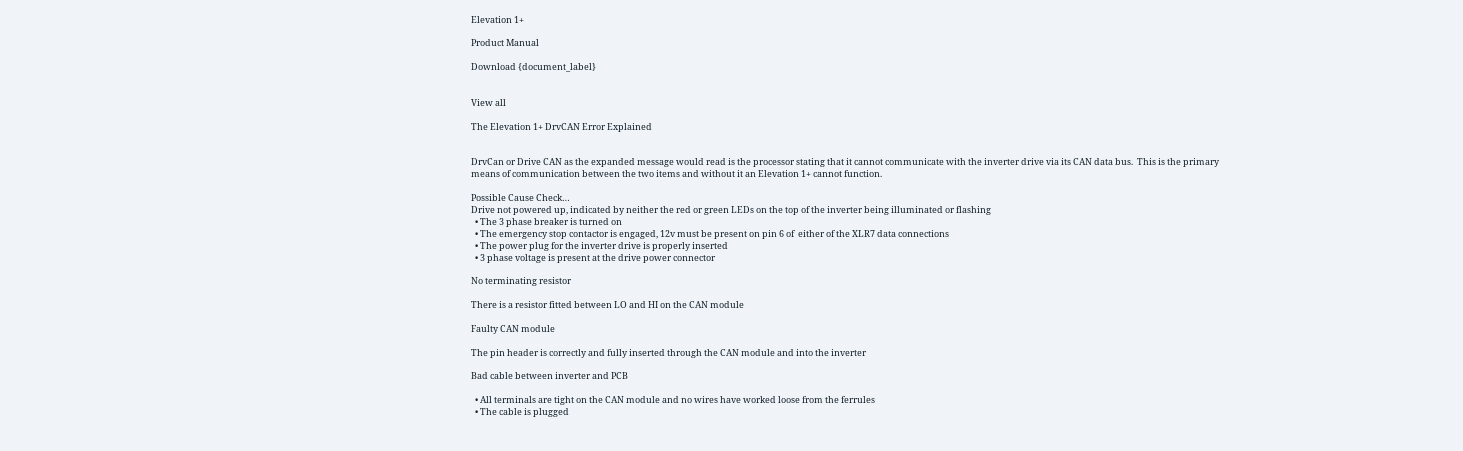Elevation 1+

Product Manual

Download {document_label}


View all

The Elevation 1+ DrvCAN Error Explained


DrvCan or Drive CAN as the expanded message would read is the processor stating that it cannot communicate with the inverter drive via its CAN data bus.  This is the primary means of communication between the two items and without it an Elevation 1+ cannot function.

Possible Cause Check…
Drive not powered up, indicated by neither the red or green LEDs on the top of the inverter being illuminated or flashing
  • The 3 phase breaker is turned on
  • The emergency stop contactor is engaged, 12v must be present on pin 6 of  either of the XLR7 data connections
  • The power plug for the inverter drive is properly inserted
  • 3 phase voltage is present at the drive power connector

No terminating resistor

There is a resistor fitted between LO and HI on the CAN module

Faulty CAN module

The pin header is correctly and fully inserted through the CAN module and into the inverter

Bad cable between inverter and PCB

  • All terminals are tight on the CAN module and no wires have worked loose from the ferrules
  • The cable is plugged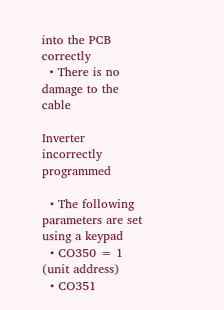into the PCB correctly
  • There is no damage to the cable

Inverter incorrectly programmed

  • The following parameters are set using a keypad
  • CO350 = 1 (unit address)
  • CO351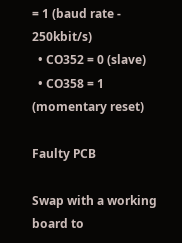= 1 (baud rate - 250kbit/s)
  • CO352 = 0 (slave)
  • CO358 = 1 (momentary reset)

Faulty PCB

Swap with a working board to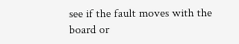see if the fault moves with the board or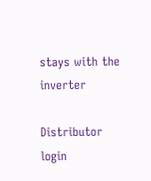stays with the inverter

Distributor login